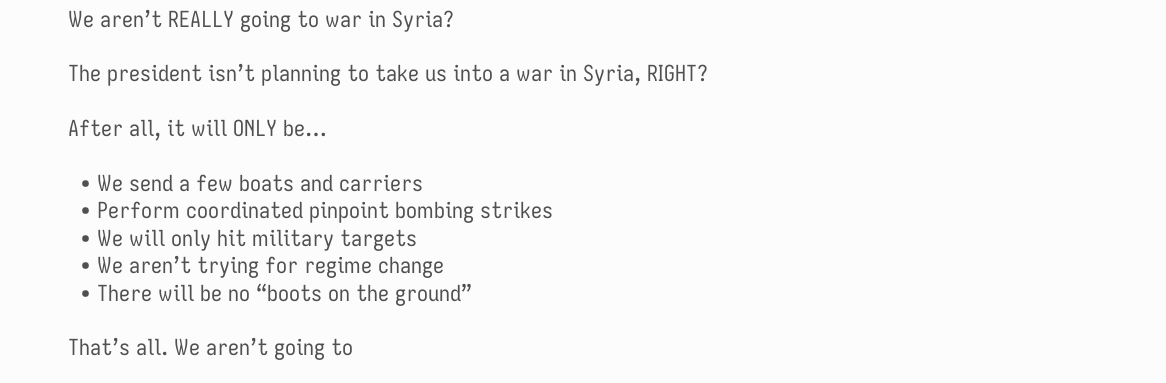We aren’t REALLY going to war in Syria?

The president isn’t planning to take us into a war in Syria, RIGHT?

After all, it will ONLY be…

  • We send a few boats and carriers
  • Perform coordinated pinpoint bombing strikes
  • We will only hit military targets
  • We aren’t trying for regime change
  • There will be no “boots on the ground”

That’s all. We aren’t going to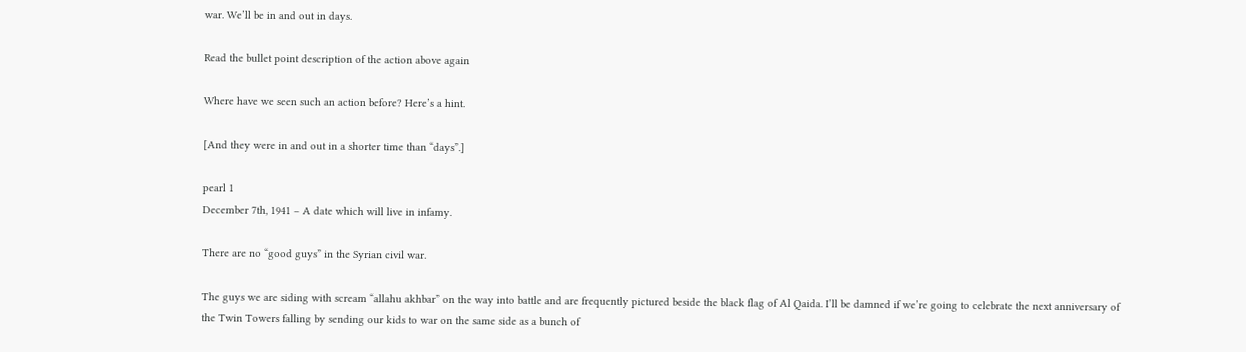war. We’ll be in and out in days.

Read the bullet point description of the action above again

Where have we seen such an action before? Here’s a hint.

[And they were in and out in a shorter time than “days”.]

pearl 1
December 7th, 1941 – A date which will live in infamy.

There are no “good guys” in the Syrian civil war.

The guys we are siding with scream “allahu akhbar” on the way into battle and are frequently pictured beside the black flag of Al Qaida. I’ll be damned if we’re going to celebrate the next anniversary of the Twin Towers falling by sending our kids to war on the same side as a bunch of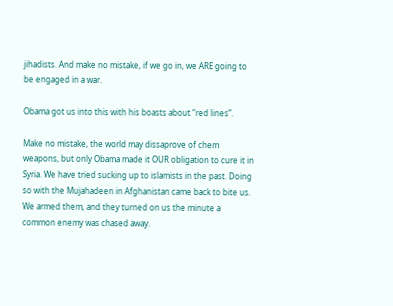jihadists. And make no mistake, if we go in, we ARE going to be engaged in a war.

Obama got us into this with his boasts about “red lines”.

Make no mistake, the world may dissaprove of chem weapons, but only Obama made it OUR obligation to cure it in Syria. We have tried sucking up to islamists in the past. Doing so with the Mujahadeen in Afghanistan came back to bite us. We armed them, and they turned on us the minute a common enemy was chased away.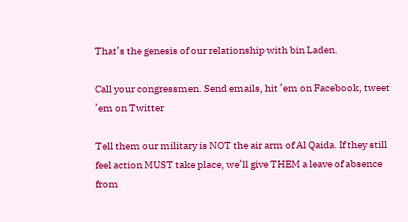That’s the genesis of our relationship with bin Laden.

Call your congressmen. Send emails, hit ’em on Facebook, tweet ’em on Twitter

Tell them our military is NOT the air arm of Al Qaida. If they still feel action MUST take place, we’ll give THEM a leave of absence from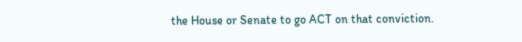the House or Senate to go ACT on that conviction.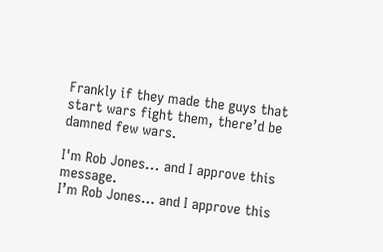Frankly if they made the guys that start wars fight them, there’d be damned few wars.

I'm Rob Jones... and I approve this message.
I’m Rob Jones… and I approve this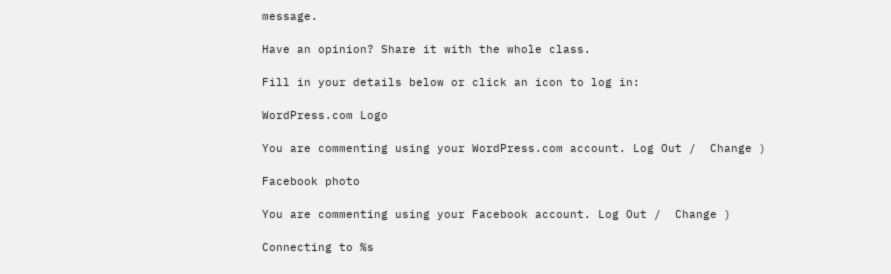message.

Have an opinion? Share it with the whole class.

Fill in your details below or click an icon to log in:

WordPress.com Logo

You are commenting using your WordPress.com account. Log Out /  Change )

Facebook photo

You are commenting using your Facebook account. Log Out /  Change )

Connecting to %s